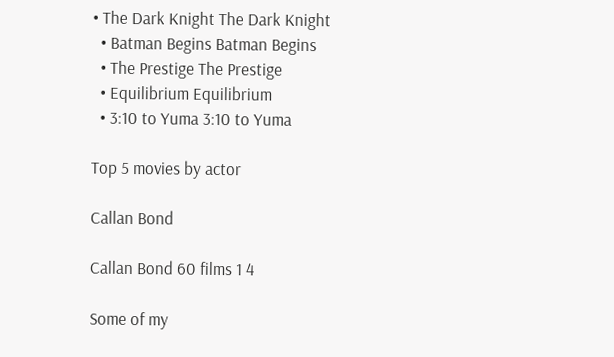• The Dark Knight The Dark Knight
  • Batman Begins Batman Begins
  • The Prestige The Prestige
  • Equilibrium Equilibrium
  • 3:10 to Yuma 3:10 to Yuma

Top 5 movies by actor

Callan Bond

Callan Bond 60 films 1 4

Some of my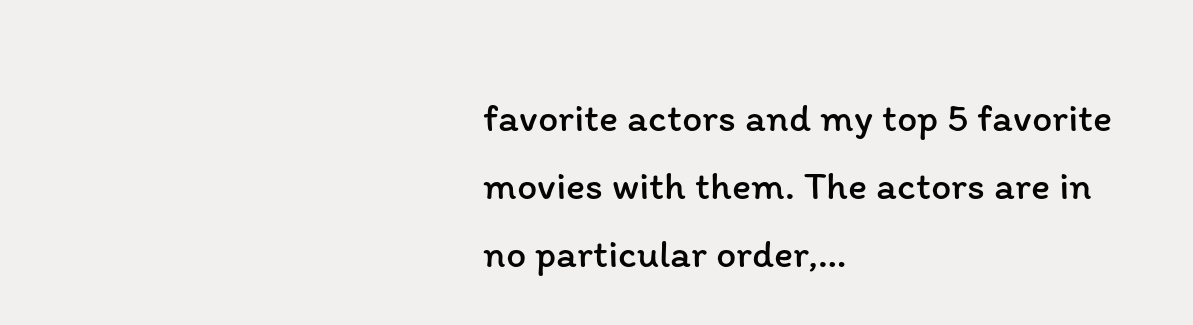favorite actors and my top 5 favorite movies with them. The actors are in no particular order,…